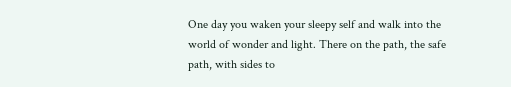One day you waken your sleepy self and walk into the world of wonder and light. There on the path, the safe path, with sides to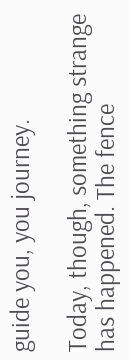guide you, you journey.

Today, though, something strange has happened. The fence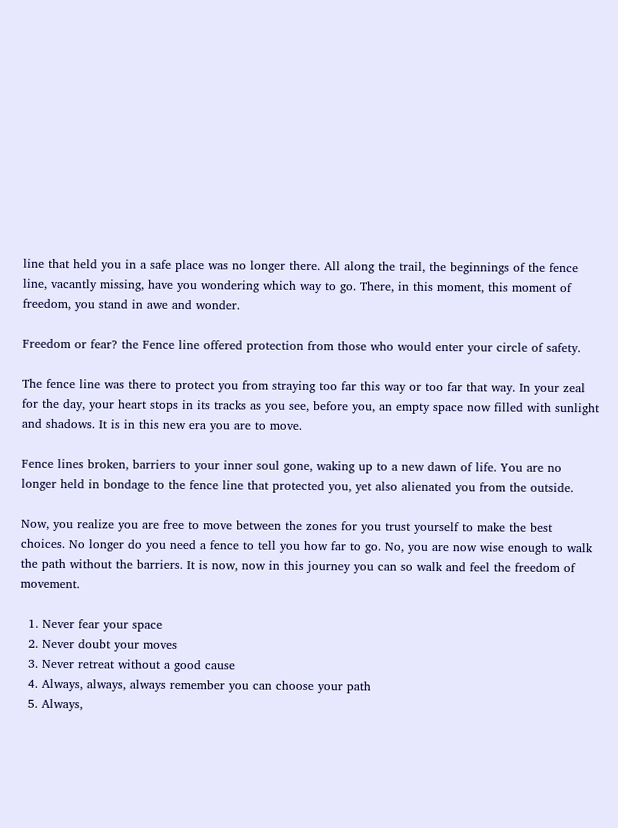line that held you in a safe place was no longer there. All along the trail, the beginnings of the fence line, vacantly missing, have you wondering which way to go. There, in this moment, this moment of freedom, you stand in awe and wonder.

Freedom or fear? the Fence line offered protection from those who would enter your circle of safety.

The fence line was there to protect you from straying too far this way or too far that way. In your zeal for the day, your heart stops in its tracks as you see, before you, an empty space now filled with sunlight and shadows. It is in this new era you are to move.

Fence lines broken, barriers to your inner soul gone, waking up to a new dawn of life. You are no longer held in bondage to the fence line that protected you, yet also alienated you from the outside.

Now, you realize you are free to move between the zones for you trust yourself to make the best choices. No longer do you need a fence to tell you how far to go. No, you are now wise enough to walk the path without the barriers. It is now, now in this journey you can so walk and feel the freedom of movement.

  1. Never fear your space
  2. Never doubt your moves
  3. Never retreat without a good cause
  4. Always, always, always remember you can choose your path
  5. Always,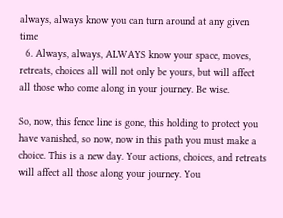always, always know you can turn around at any given time
  6. Always, always, ALWAYS know your space, moves, retreats, choices all will not only be yours, but will affect all those who come along in your journey. Be wise.

So, now, this fence line is gone, this holding to protect you have vanished, so now, now in this path you must make a choice. This is a new day. Your actions, choices, and retreats will affect all those along your journey. You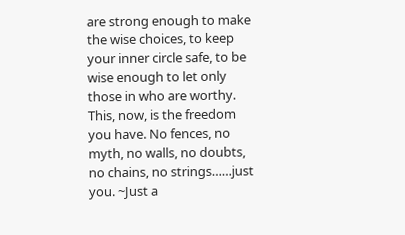are strong enough to make the wise choices, to keep your inner circle safe, to be wise enough to let only those in who are worthy. This, now, is the freedom you have. No fences, no myth, no walls, no doubts, no chains, no strings……just you. ~Just a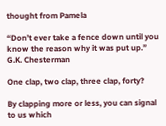thought from Pamela

“Don’t ever take a fence down until you know the reason why it was put up.” G.K. Chesterman

One clap, two clap, three clap, forty?

By clapping more or less, you can signal to us which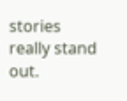stories really stand out.